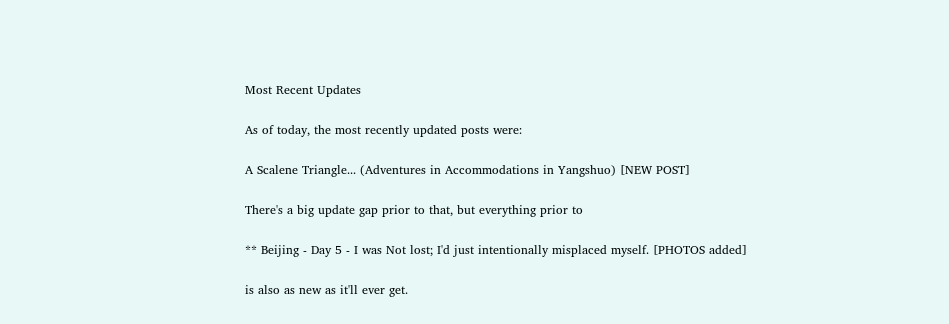Most Recent Updates

As of today, the most recently updated posts were:

A Scalene Triangle... (Adventures in Accommodations in Yangshuo) [NEW POST]

There's a big update gap prior to that, but everything prior to

** Beijing - Day 5 - I was Not lost; I'd just intentionally misplaced myself. [PHOTOS added]

is also as new as it'll ever get.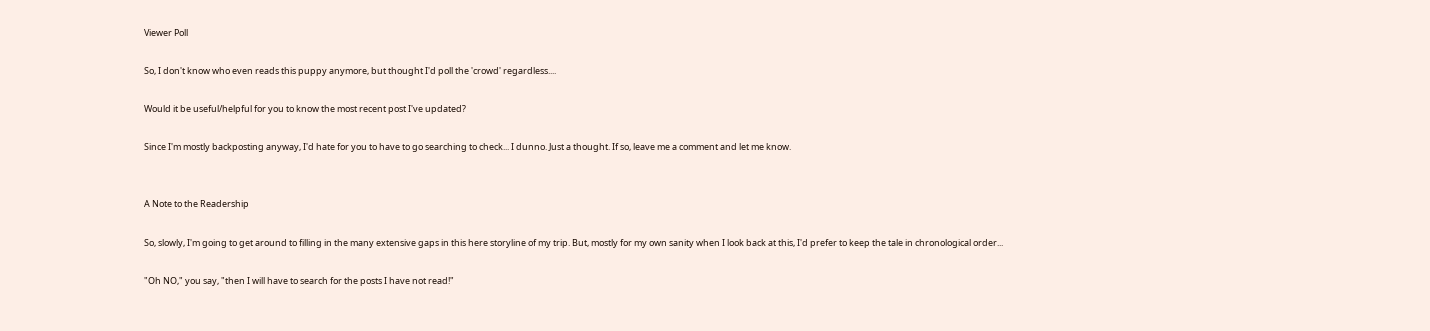Viewer Poll

So, I don't know who even reads this puppy anymore, but thought I'd poll the 'crowd' regardless....

Would it be useful/helpful for you to know the most recent post I've updated?

Since I'm mostly backposting anyway, I'd hate for you to have to go searching to check... I dunno. Just a thought. If so, leave me a comment and let me know.


A Note to the Readership

So, slowly, I'm going to get around to filling in the many extensive gaps in this here storyline of my trip. But, mostly for my own sanity when I look back at this, I'd prefer to keep the tale in chronological order...

"Oh NO," you say, "then I will have to search for the posts I have not read!"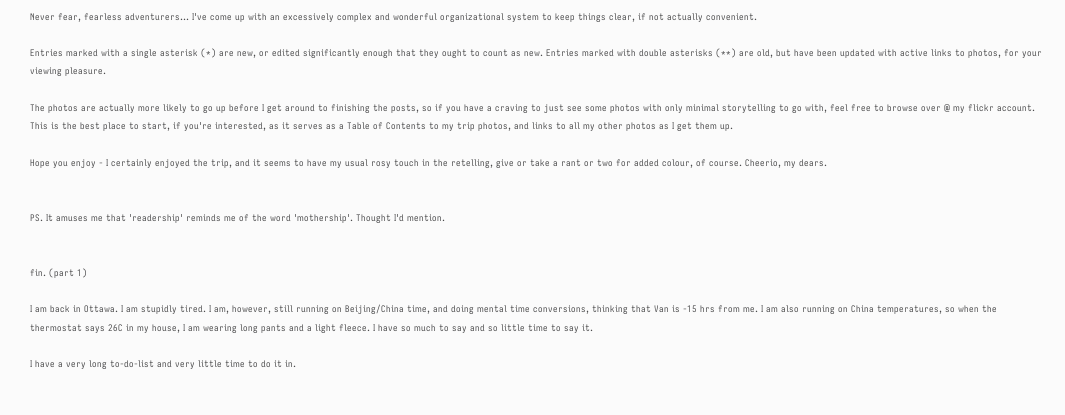Never fear, fearless adventurers... I've come up with an excessively complex and wonderful organizational system to keep things clear, if not actually convenient.

Entries marked with a single asterisk (*) are new, or edited significantly enough that they ought to count as new. Entries marked with double asterisks (**) are old, but have been updated with active links to photos, for your viewing pleasure.

The photos are actually more likely to go up before I get around to finishing the posts, so if you have a craving to just see some photos with only minimal storytelling to go with, feel free to browse over @ my flickr account. This is the best place to start, if you're interested, as it serves as a Table of Contents to my trip photos, and links to all my other photos as I get them up.

Hope you enjoy - I certainly enjoyed the trip, and it seems to have my usual rosy touch in the retelling, give or take a rant or two for added colour, of course. Cheerio, my dears.


PS. It amuses me that 'readership' reminds me of the word 'mothership'. Thought I'd mention.


fin. (part 1)

I am back in Ottawa. I am stupidly tired. I am, however, still running on Beijing/China time, and doing mental time conversions, thinking that Van is -15 hrs from me. I am also running on China temperatures, so when the thermostat says 26C in my house, I am wearing long pants and a light fleece. I have so much to say and so little time to say it.

I have a very long to-do-list and very little time to do it in.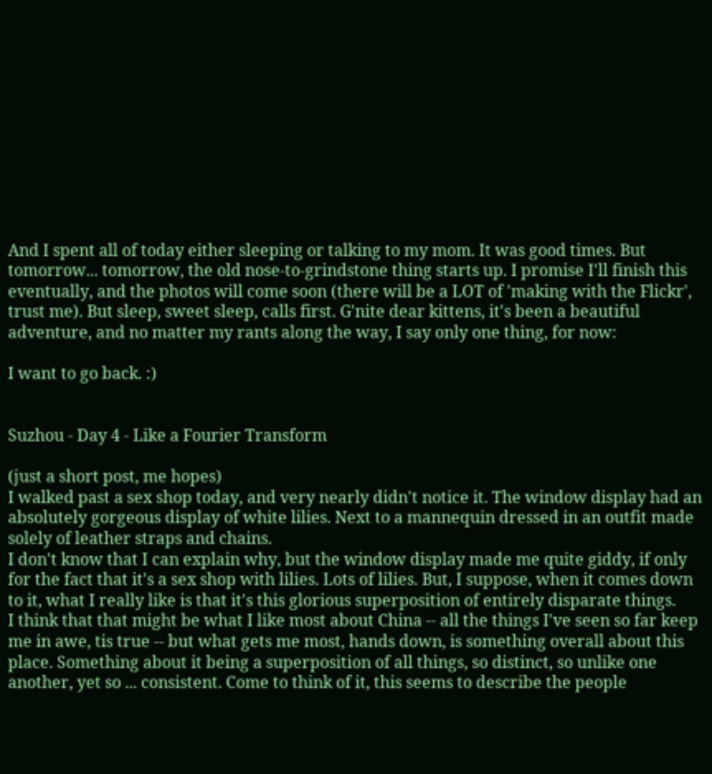And I spent all of today either sleeping or talking to my mom. It was good times. But tomorrow... tomorrow, the old nose-to-grindstone thing starts up. I promise I'll finish this eventually, and the photos will come soon (there will be a LOT of 'making with the Flickr', trust me). But sleep, sweet sleep, calls first. G'nite dear kittens, it's been a beautiful adventure, and no matter my rants along the way, I say only one thing, for now:

I want to go back. :)


Suzhou - Day 4 - Like a Fourier Transform

(just a short post, me hopes)
I walked past a sex shop today, and very nearly didn't notice it. The window display had an absolutely gorgeous display of white lilies. Next to a mannequin dressed in an outfit made solely of leather straps and chains.
I don't know that I can explain why, but the window display made me quite giddy, if only for the fact that it's a sex shop with lilies. Lots of lilies. But, I suppose, when it comes down to it, what I really like is that it's this glorious superposition of entirely disparate things.
I think that that might be what I like most about China -- all the things I've seen so far keep me in awe, tis true -- but what gets me most, hands down, is something overall about this place. Something about it being a superposition of all things, so distinct, so unlike one another, yet so ... consistent. Come to think of it, this seems to describe the people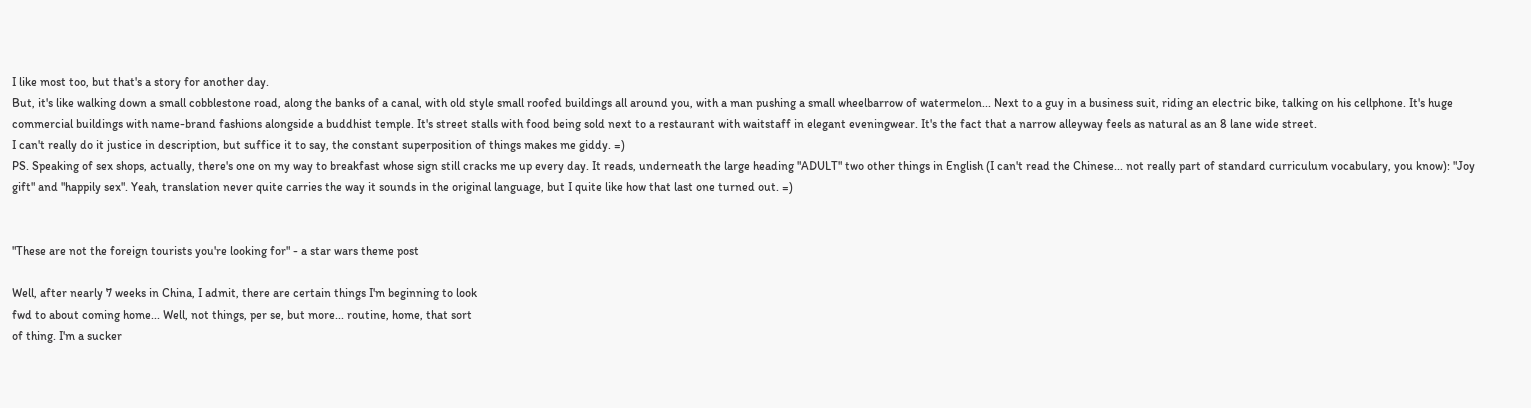I like most too, but that's a story for another day.
But, it's like walking down a small cobblestone road, along the banks of a canal, with old style small roofed buildings all around you, with a man pushing a small wheelbarrow of watermelon... Next to a guy in a business suit, riding an electric bike, talking on his cellphone. It's huge commercial buildings with name-brand fashions alongside a buddhist temple. It's street stalls with food being sold next to a restaurant with waitstaff in elegant eveningwear. It's the fact that a narrow alleyway feels as natural as an 8 lane wide street.
I can't really do it justice in description, but suffice it to say, the constant superposition of things makes me giddy. =)
PS. Speaking of sex shops, actually, there's one on my way to breakfast whose sign still cracks me up every day. It reads, underneath the large heading "ADULT" two other things in English (I can't read the Chinese... not really part of standard curriculum vocabulary, you know): "Joy gift" and "happily sex". Yeah, translation never quite carries the way it sounds in the original language, but I quite like how that last one turned out. =)


"These are not the foreign tourists you're looking for" - a star wars theme post

Well, after nearly 7 weeks in China, I admit, there are certain things I'm beginning to look
fwd to about coming home... Well, not things, per se, but more... routine, home, that sort
of thing. I'm a sucker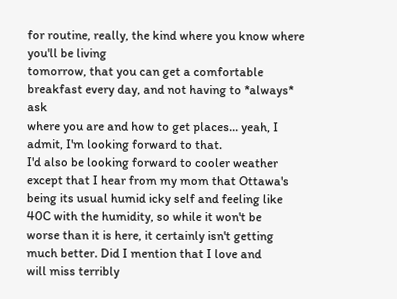for routine, really, the kind where you know where you'll be living
tomorrow, that you can get a comfortable breakfast every day, and not having to *always* ask
where you are and how to get places... yeah, I admit, I'm looking forward to that.
I'd also be looking forward to cooler weather except that I hear from my mom that Ottawa's
being its usual humid icky self and feeling like 40C with the humidity, so while it won't be
worse than it is here, it certainly isn't getting much better. Did I mention that I love and
will miss terribly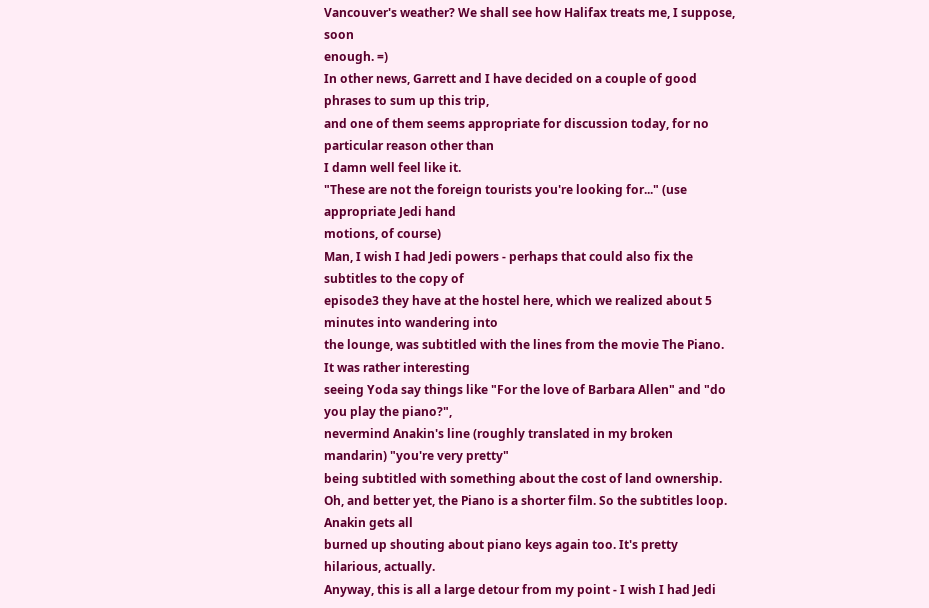Vancouver's weather? We shall see how Halifax treats me, I suppose, soon
enough. =)
In other news, Garrett and I have decided on a couple of good phrases to sum up this trip,
and one of them seems appropriate for discussion today, for no particular reason other than
I damn well feel like it.
"These are not the foreign tourists you're looking for..." (use appropriate Jedi hand
motions, of course)
Man, I wish I had Jedi powers - perhaps that could also fix the subtitles to the copy of
episode3 they have at the hostel here, which we realized about 5 minutes into wandering into
the lounge, was subtitled with the lines from the movie The Piano. It was rather interesting
seeing Yoda say things like "For the love of Barbara Allen" and "do you play the piano?",
nevermind Anakin's line (roughly translated in my broken mandarin) "you're very pretty"
being subtitled with something about the cost of land ownership.
Oh, and better yet, the Piano is a shorter film. So the subtitles loop. Anakin gets all
burned up shouting about piano keys again too. It's pretty hilarious, actually.
Anyway, this is all a large detour from my point - I wish I had Jedi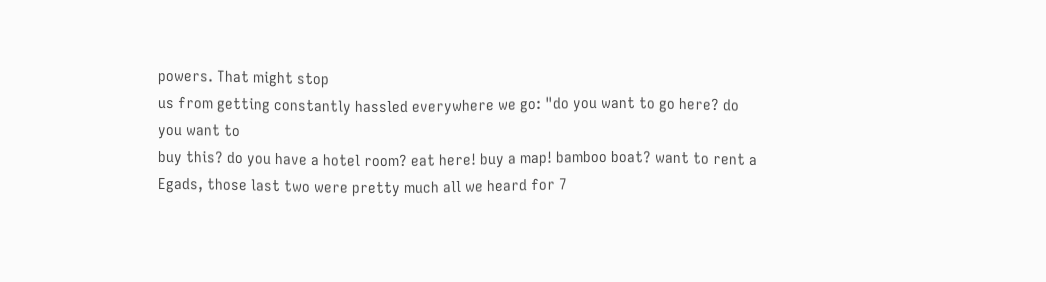powers. That might stop
us from getting constantly hassled everywhere we go: "do you want to go here? do you want to
buy this? do you have a hotel room? eat here! buy a map! bamboo boat? want to rent a
Egads, those last two were pretty much all we heard for 7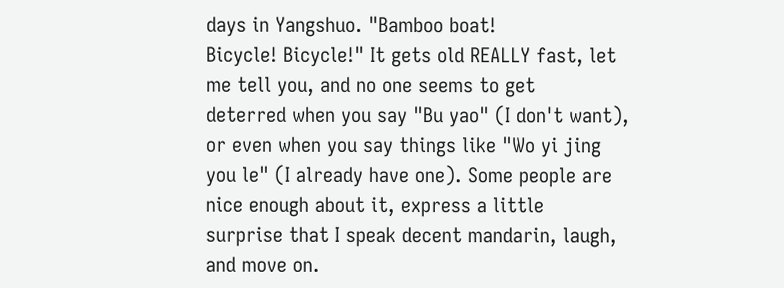days in Yangshuo. "Bamboo boat!
Bicycle! Bicycle!" It gets old REALLY fast, let me tell you, and no one seems to get
deterred when you say "Bu yao" (I don't want), or even when you say things like "Wo yi jing
you le" (I already have one). Some people are nice enough about it, express a little
surprise that I speak decent mandarin, laugh, and move on.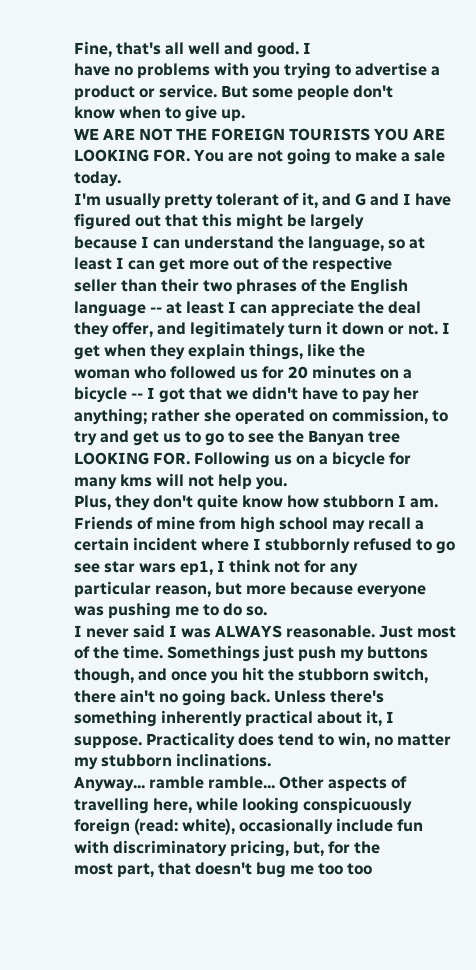Fine, that's all well and good. I
have no problems with you trying to advertise a product or service. But some people don't
know when to give up.
WE ARE NOT THE FOREIGN TOURISTS YOU ARE LOOKING FOR. You are not going to make a sale today.
I'm usually pretty tolerant of it, and G and I have figured out that this might be largely
because I can understand the language, so at least I can get more out of the respective
seller than their two phrases of the English language -- at least I can appreciate the deal
they offer, and legitimately turn it down or not. I get when they explain things, like the
woman who followed us for 20 minutes on a bicycle -- I got that we didn't have to pay her
anything; rather she operated on commission, to try and get us to go to see the Banyan tree
LOOKING FOR. Following us on a bicycle for many kms will not help you.
Plus, they don't quite know how stubborn I am. Friends of mine from high school may recall a
certain incident where I stubbornly refused to go see star wars ep1, I think not for any
particular reason, but more because everyone was pushing me to do so.
I never said I was ALWAYS reasonable. Just most of the time. Somethings just push my buttons
though, and once you hit the stubborn switch, there ain't no going back. Unless there's
something inherently practical about it, I suppose. Practicality does tend to win, no matter
my stubborn inclinations.
Anyway... ramble ramble... Other aspects of travelling here, while looking conspicuously
foreign (read: white), occasionally include fun with discriminatory pricing, but, for the
most part, that doesn't bug me too too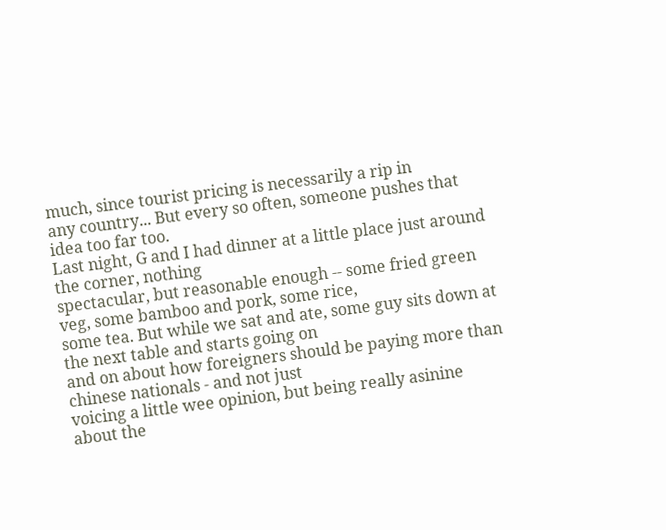much, since tourist pricing is necessarily a rip in
any country... But every so often, someone pushes that idea too far too.
Last night, G and I had dinner at a little place just around the corner, nothing
spectacular, but reasonable enough -- some fried green veg, some bamboo and pork, some rice,
some tea. But while we sat and ate, some guy sits down at the next table and starts going on
and on about how foreigners should be paying more than chinese nationals - and not just
voicing a little wee opinion, but being really asinine about the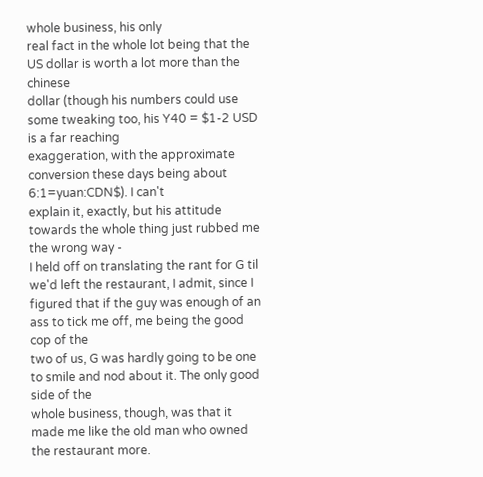whole business, his only
real fact in the whole lot being that the US dollar is worth a lot more than the chinese
dollar (though his numbers could use some tweaking too, his Y40 = $1-2 USD is a far reaching
exaggeration, with the approximate conversion these days being about 6:1=yuan:CDN$). I can't
explain it, exactly, but his attitude towards the whole thing just rubbed me the wrong way -
I held off on translating the rant for G til we'd left the restaurant, I admit, since I
figured that if the guy was enough of an ass to tick me off, me being the good cop of the
two of us, G was hardly going to be one to smile and nod about it. The only good side of the
whole business, though, was that it made me like the old man who owned the restaurant more.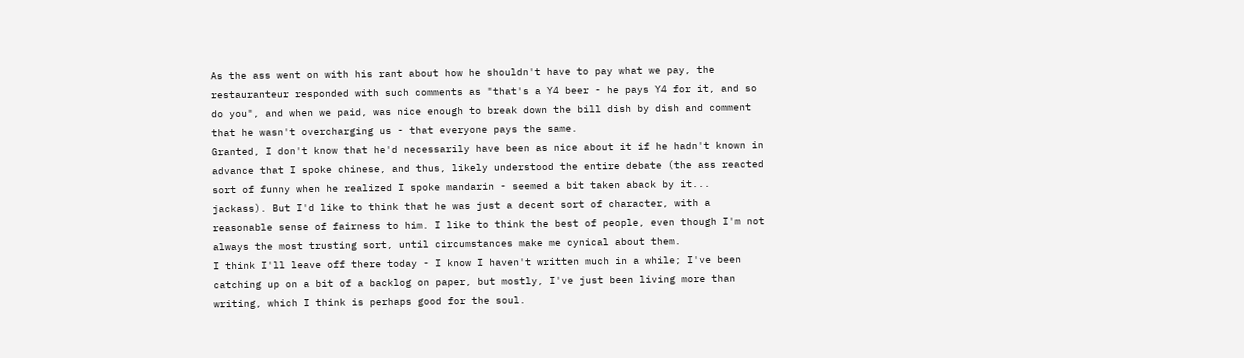As the ass went on with his rant about how he shouldn't have to pay what we pay, the
restauranteur responded with such comments as "that's a Y4 beer - he pays Y4 for it, and so
do you", and when we paid, was nice enough to break down the bill dish by dish and comment
that he wasn't overcharging us - that everyone pays the same.
Granted, I don't know that he'd necessarily have been as nice about it if he hadn't known in
advance that I spoke chinese, and thus, likely understood the entire debate (the ass reacted
sort of funny when he realized I spoke mandarin - seemed a bit taken aback by it...
jackass). But I'd like to think that he was just a decent sort of character, with a
reasonable sense of fairness to him. I like to think the best of people, even though I'm not
always the most trusting sort, until circumstances make me cynical about them.
I think I'll leave off there today - I know I haven't written much in a while; I've been
catching up on a bit of a backlog on paper, but mostly, I've just been living more than
writing, which I think is perhaps good for the soul.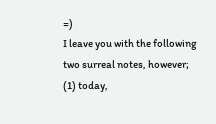=)
I leave you with the following two surreal notes, however;
(1) today,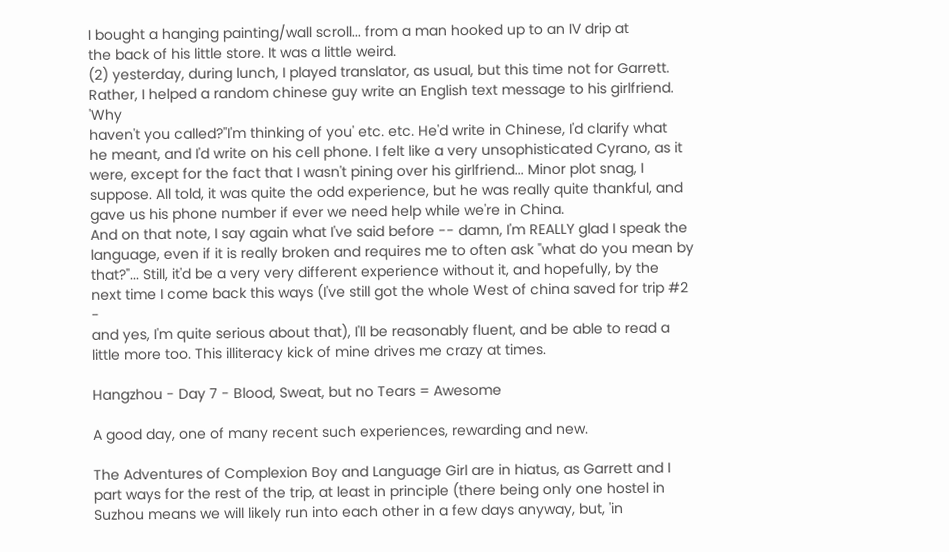I bought a hanging painting/wall scroll... from a man hooked up to an IV drip at
the back of his little store. It was a little weird.
(2) yesterday, during lunch, I played translator, as usual, but this time not for Garrett.
Rather, I helped a random chinese guy write an English text message to his girlfriend. 'Why
haven't you called?''I'm thinking of you' etc. etc. He'd write in Chinese, I'd clarify what
he meant, and I'd write on his cell phone. I felt like a very unsophisticated Cyrano, as it
were, except for the fact that I wasn't pining over his girlfriend... Minor plot snag, I
suppose. All told, it was quite the odd experience, but he was really quite thankful, and
gave us his phone number if ever we need help while we're in China.
And on that note, I say again what I've said before -- damn, I'm REALLY glad I speak the
language, even if it is really broken and requires me to often ask "what do you mean by
that?"... Still, it'd be a very very different experience without it, and hopefully, by the
next time I come back this ways (I've still got the whole West of china saved for trip #2 -
and yes, I'm quite serious about that), I'll be reasonably fluent, and be able to read a
little more too. This illiteracy kick of mine drives me crazy at times.

Hangzhou - Day 7 - Blood, Sweat, but no Tears = Awesome

A good day, one of many recent such experiences, rewarding and new.

The Adventures of Complexion Boy and Language Girl are in hiatus, as Garrett and I part ways for the rest of the trip, at least in principle (there being only one hostel in Suzhou means we will likely run into each other in a few days anyway, but, 'in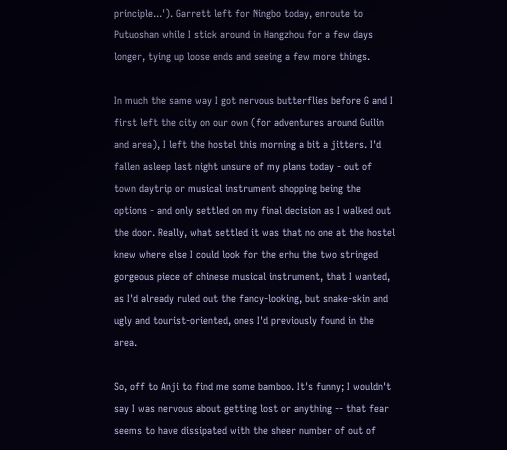principle...'). Garrett left for Ningbo today, enroute to Putuoshan while I stick around in Hangzhou for a few days longer, tying up loose ends and seeing a few more things.

In much the same way I got nervous butterflies before G and I first left the city on our own (for adventures around Guilin and area), I left the hostel this morning a bit a jitters. I'd fallen asleep last night unsure of my plans today - out of town daytrip or musical instrument shopping being the options - and only settled on my final decision as I walked out the door. Really, what settled it was that no one at the hostel knew where else I could look for the erhu the two stringed gorgeous piece of chinese musical instrument, that I wanted, as I'd already ruled out the fancy-looking, but snake-skin and ugly and tourist-oriented, ones I'd previously found in the area.

So, off to Anji to find me some bamboo. It's funny; I wouldn't say I was nervous about getting lost or anything -- that fear seems to have dissipated with the sheer number of out of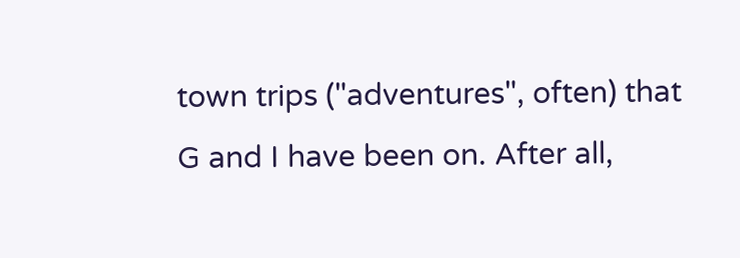town trips ("adventures", often) that G and I have been on. After all,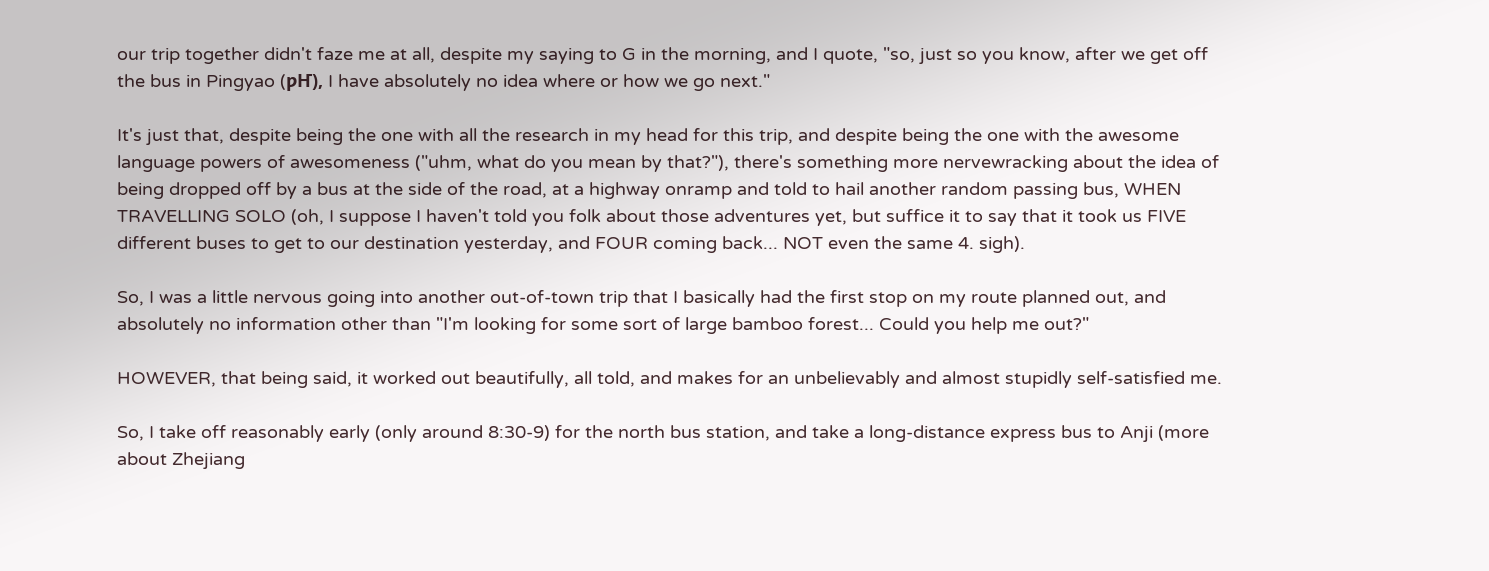our trip together didn't faze me at all, despite my saying to G in the morning, and I quote, "so, just so you know, after we get off the bus in Pingyao (ƿҤ), I have absolutely no idea where or how we go next."

It's just that, despite being the one with all the research in my head for this trip, and despite being the one with the awesome language powers of awesomeness ("uhm, what do you mean by that?"), there's something more nervewracking about the idea of being dropped off by a bus at the side of the road, at a highway onramp and told to hail another random passing bus, WHEN TRAVELLING SOLO (oh, I suppose I haven't told you folk about those adventures yet, but suffice it to say that it took us FIVE different buses to get to our destination yesterday, and FOUR coming back... NOT even the same 4. sigh).

So, I was a little nervous going into another out-of-town trip that I basically had the first stop on my route planned out, and absolutely no information other than "I'm looking for some sort of large bamboo forest... Could you help me out?"

HOWEVER, that being said, it worked out beautifully, all told, and makes for an unbelievably and almost stupidly self-satisfied me.

So, I take off reasonably early (only around 8:30-9) for the north bus station, and take a long-distance express bus to Anji (more about Zhejiang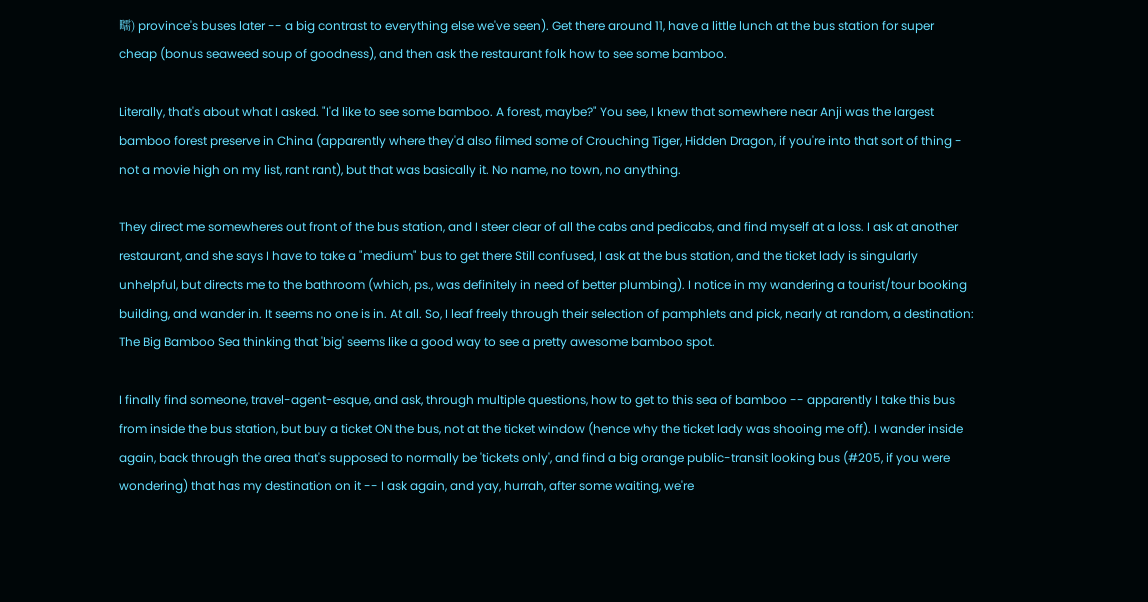㽭) province's buses later -- a big contrast to everything else we've seen). Get there around 11, have a little lunch at the bus station for super cheap (bonus seaweed soup of goodness), and then ask the restaurant folk how to see some bamboo.

Literally, that's about what I asked. "I'd like to see some bamboo. A forest, maybe?" You see, I knew that somewhere near Anji was the largest bamboo forest preserve in China (apparently where they'd also filmed some of Crouching Tiger, Hidden Dragon, if you're into that sort of thing - not a movie high on my list, rant rant), but that was basically it. No name, no town, no anything.

They direct me somewheres out front of the bus station, and I steer clear of all the cabs and pedicabs, and find myself at a loss. I ask at another restaurant, and she says I have to take a "medium" bus to get there Still confused, I ask at the bus station, and the ticket lady is singularly unhelpful, but directs me to the bathroom (which, ps., was definitely in need of better plumbing). I notice in my wandering a tourist/tour booking building, and wander in. It seems no one is in. At all. So, I leaf freely through their selection of pamphlets and pick, nearly at random, a destination: The Big Bamboo Sea thinking that 'big' seems like a good way to see a pretty awesome bamboo spot.

I finally find someone, travel-agent-esque, and ask, through multiple questions, how to get to this sea of bamboo -- apparently I take this bus from inside the bus station, but buy a ticket ON the bus, not at the ticket window (hence why the ticket lady was shooing me off). I wander inside again, back through the area that's supposed to normally be 'tickets only', and find a big orange public-transit looking bus (#205, if you were wondering) that has my destination on it -- I ask again, and yay, hurrah, after some waiting, we're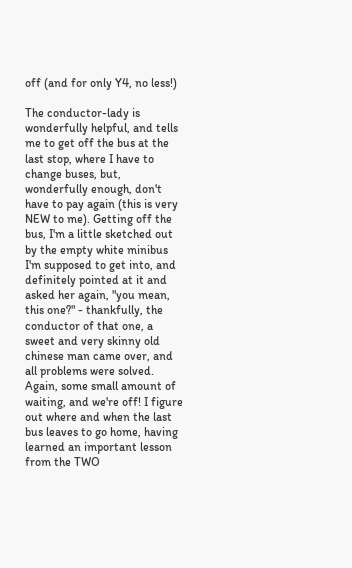off (and for only Y4, no less!)

The conductor-lady is wonderfully helpful, and tells me to get off the bus at the last stop, where I have to change buses, but, wonderfully enough, don't have to pay again (this is very NEW to me). Getting off the bus, I'm a little sketched out by the empty white minibus I'm supposed to get into, and definitely pointed at it and asked her again, "you mean, this one?" - thankfully, the conductor of that one, a sweet and very skinny old chinese man came over, and all problems were solved. Again, some small amount of waiting, and we're off! I figure out where and when the last bus leaves to go home, having learned an important lesson from the TWO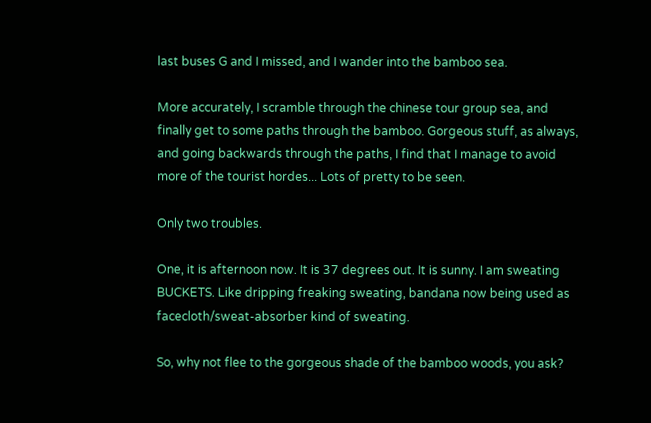last buses G and I missed, and I wander into the bamboo sea.

More accurately, I scramble through the chinese tour group sea, and finally get to some paths through the bamboo. Gorgeous stuff, as always, and going backwards through the paths, I find that I manage to avoid more of the tourist hordes... Lots of pretty to be seen.

Only two troubles.

One, it is afternoon now. It is 37 degrees out. It is sunny. I am sweating BUCKETS. Like dripping freaking sweating, bandana now being used as facecloth/sweat-absorber kind of sweating.

So, why not flee to the gorgeous shade of the bamboo woods, you ask?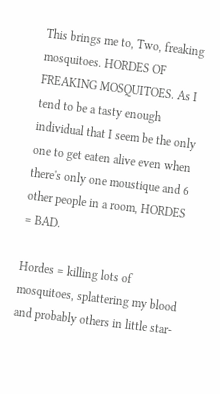This brings me to, Two, freaking mosquitoes. HORDES OF FREAKING MOSQUITOES. As I tend to be a tasty enough individual that I seem be the only one to get eaten alive even when there's only one moustique and 6 other people in a room, HORDES = BAD.

Hordes = killing lots of mosquitoes, splattering my blood and probably others in little star-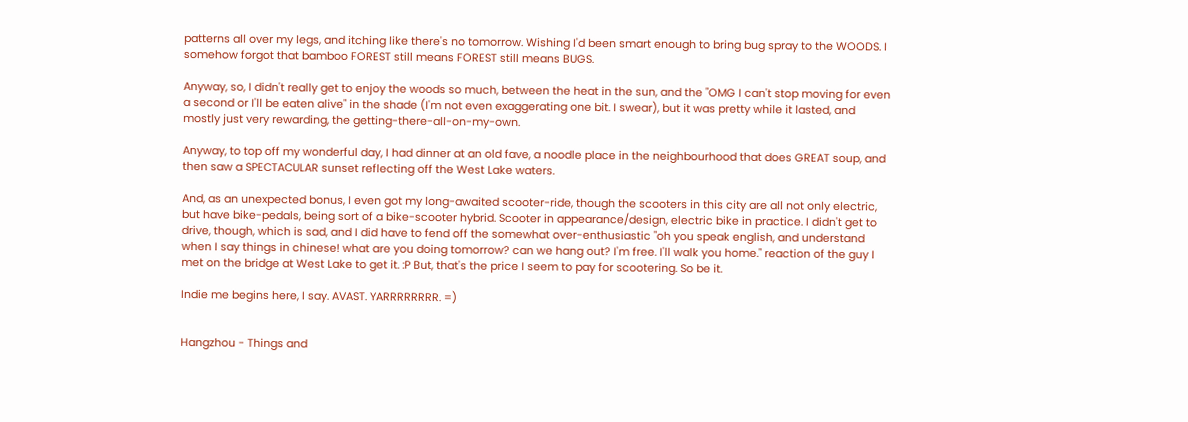patterns all over my legs, and itching like there's no tomorrow. Wishing I'd been smart enough to bring bug spray to the WOODS. I somehow forgot that bamboo FOREST still means FOREST still means BUGS.

Anyway, so, I didn't really get to enjoy the woods so much, between the heat in the sun, and the "OMG I can't stop moving for even a second or I'll be eaten alive" in the shade (I'm not even exaggerating one bit. I swear), but it was pretty while it lasted, and mostly just very rewarding, the getting-there-all-on-my-own.

Anyway, to top off my wonderful day, I had dinner at an old fave, a noodle place in the neighbourhood that does GREAT soup, and then saw a SPECTACULAR sunset reflecting off the West Lake waters.

And, as an unexpected bonus, I even got my long-awaited scooter-ride, though the scooters in this city are all not only electric, but have bike-pedals, being sort of a bike-scooter hybrid. Scooter in appearance/design, electric bike in practice. I didn't get to drive, though, which is sad, and I did have to fend off the somewhat over-enthusiastic "oh you speak english, and understand when I say things in chinese! what are you doing tomorrow? can we hang out? I'm free. I'll walk you home." reaction of the guy I met on the bridge at West Lake to get it. :P But, that's the price I seem to pay for scootering. So be it.

Indie me begins here, I say. AVAST. YARRRRRRRR. =)


Hangzhou - Things and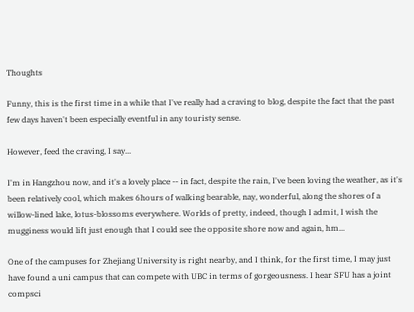Thoughts

Funny, this is the first time in a while that I've really had a craving to blog, despite the fact that the past few days haven't been especially eventful in any touristy sense.

However, feed the craving, I say...

I'm in Hangzhou now, and it's a lovely place -- in fact, despite the rain, I've been loving the weather, as it's been relatively cool, which makes 6hours of walking bearable, nay, wonderful, along the shores of a willow-lined lake, lotus-blossoms everywhere. Worlds of pretty, indeed, though I admit, I wish the mugginess would lift just enough that I could see the opposite shore now and again, hm...

One of the campuses for Zhejiang University is right nearby, and I think, for the first time, I may just have found a uni campus that can compete with UBC in terms of gorgeousness. I hear SFU has a joint compsci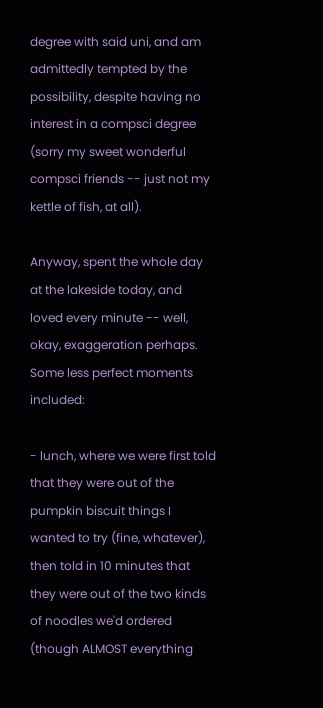degree with said uni, and am admittedly tempted by the possibility, despite having no interest in a compsci degree (sorry my sweet wonderful compsci friends -- just not my kettle of fish, at all).

Anyway, spent the whole day at the lakeside today, and loved every minute -- well, okay, exaggeration perhaps. Some less perfect moments included:

- lunch, where we were first told that they were out of the pumpkin biscuit things I wanted to try (fine, whatever), then told in 10 minutes that they were out of the two kinds of noodles we'd ordered (though ALMOST everything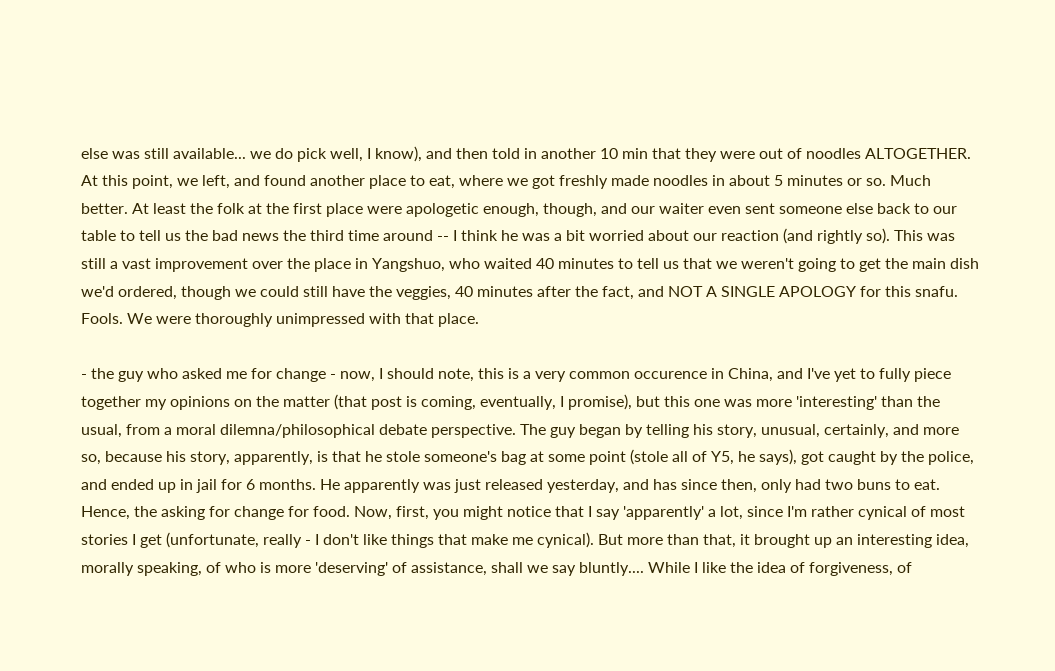else was still available... we do pick well, I know), and then told in another 10 min that they were out of noodles ALTOGETHER. At this point, we left, and found another place to eat, where we got freshly made noodles in about 5 minutes or so. Much better. At least the folk at the first place were apologetic enough, though, and our waiter even sent someone else back to our table to tell us the bad news the third time around -- I think he was a bit worried about our reaction (and rightly so). This was still a vast improvement over the place in Yangshuo, who waited 40 minutes to tell us that we weren't going to get the main dish we'd ordered, though we could still have the veggies, 40 minutes after the fact, and NOT A SINGLE APOLOGY for this snafu. Fools. We were thoroughly unimpressed with that place.

- the guy who asked me for change - now, I should note, this is a very common occurence in China, and I've yet to fully piece together my opinions on the matter (that post is coming, eventually, I promise), but this one was more 'interesting' than the usual, from a moral dilemna/philosophical debate perspective. The guy began by telling his story, unusual, certainly, and more so, because his story, apparently, is that he stole someone's bag at some point (stole all of Y5, he says), got caught by the police, and ended up in jail for 6 months. He apparently was just released yesterday, and has since then, only had two buns to eat. Hence, the asking for change for food. Now, first, you might notice that I say 'apparently' a lot, since I'm rather cynical of most stories I get (unfortunate, really - I don't like things that make me cynical). But more than that, it brought up an interesting idea, morally speaking, of who is more 'deserving' of assistance, shall we say bluntly.... While I like the idea of forgiveness, of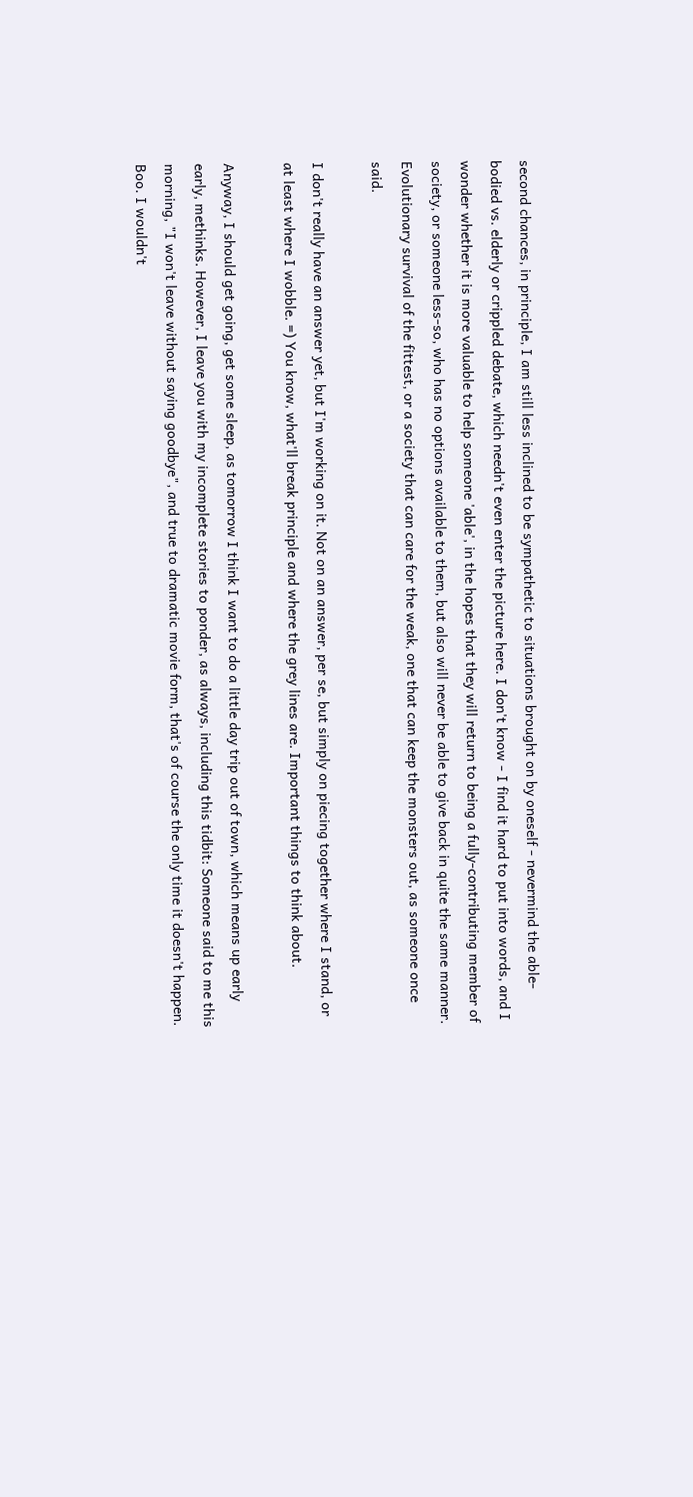second chances, in principle, I am still less inclined to be sympathetic to situations brought on by oneself - nevermind the able-bodied vs. elderly or crippled debate, which needn't even enter the picture here. I don't know - I find it hard to put into words, and I wonder whether it is more valuable to help someone 'able', in the hopes that they will return to being a fully-contributing member of society, or someone less-so, who has no options available to them, but also will never be able to give back in quite the same manner. Evolutionary survival of the fittest, or a society that can care for the weak, one that can keep the monsters out, as someone once said.

I don't really have an answer yet, but I'm working on it. Not on an answer, per se, but simply on piecing together where I stand, or at least where I wobble. =) You know, what'll break principle and where the grey lines are. Important things to think about.

Anyway, I should get going, get some sleep, as tomorrow I think I want to do a little day trip out of town, which means up early early, methinks. However, I leave you with my incomplete stories to ponder, as always, including this tidbit: Someone said to me this morning, "I won't leave without saying goodbye", and true to dramatic movie form, that's of course the only time it doesn't happen. Boo. I wouldn't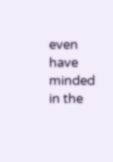even have minded in the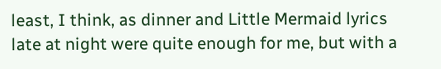least, I think, as dinner and Little Mermaid lyrics late at night were quite enough for me, but with a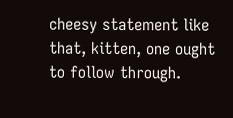cheesy statement like that, kitten, one ought to follow through.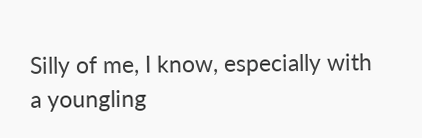Silly of me, I know, especially with a youngling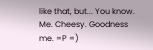like that, but... You know. Me. Cheesy. Goodness me. =P =)